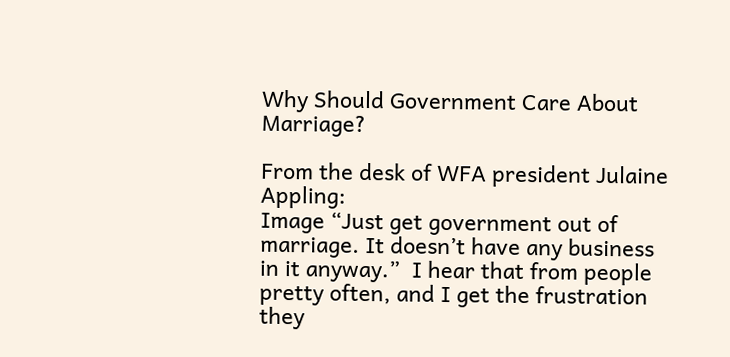Why Should Government Care About Marriage?

From the desk of WFA president Julaine Appling:
Image “Just get government out of marriage. It doesn’t have any business in it anyway.”  I hear that from people pretty often, and I get the frustration they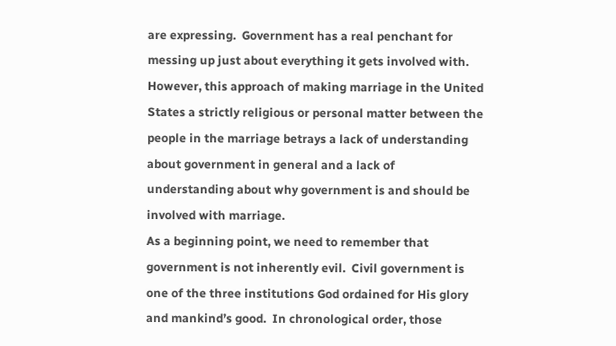are expressing.  Government has a real penchant for messing up just about everything it gets involved with.  However, this approach of making marriage in the United States a strictly religious or personal matter between the people in the marriage betrays a lack of understanding about government in general and a lack of understanding about why government is and should be involved with marriage.
As a beginning point, we need to remember that government is not inherently evil.  Civil government is one of the three institutions God ordained for His glory and mankind’s good.  In chronological order, those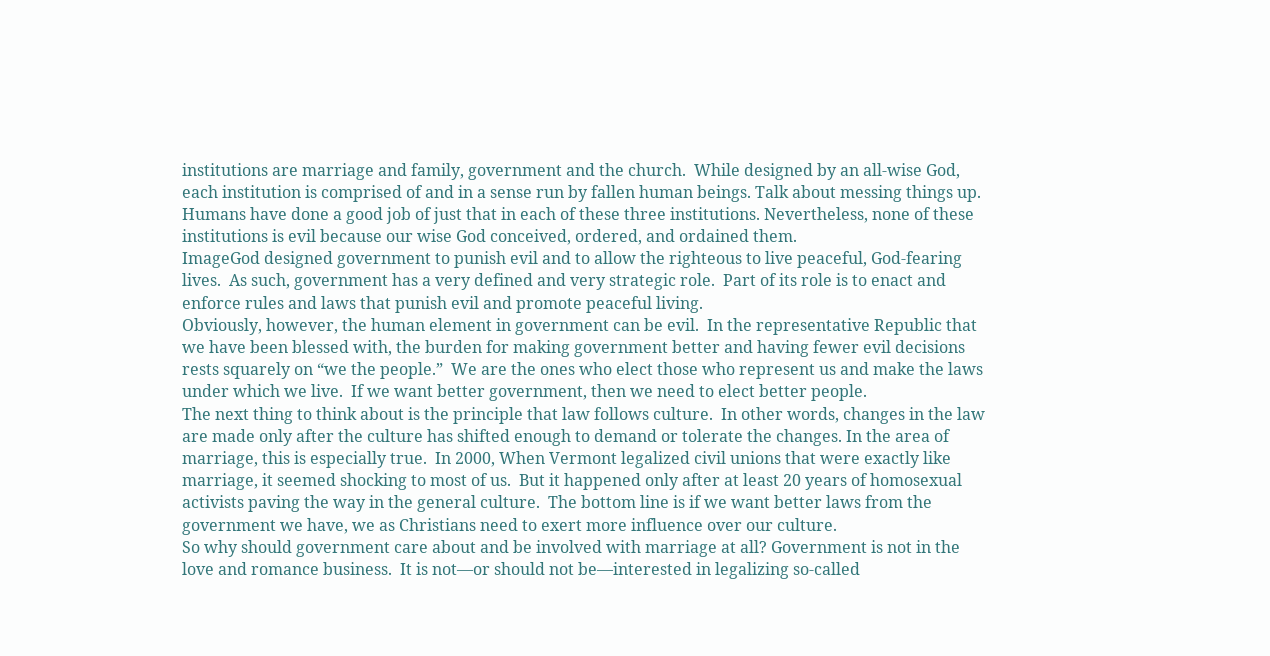institutions are marriage and family, government and the church.  While designed by an all-wise God, each institution is comprised of and in a sense run by fallen human beings. Talk about messing things up.  Humans have done a good job of just that in each of these three institutions. Nevertheless, none of these institutions is evil because our wise God conceived, ordered, and ordained them.
ImageGod designed government to punish evil and to allow the righteous to live peaceful, God-fearing lives.  As such, government has a very defined and very strategic role.  Part of its role is to enact and enforce rules and laws that punish evil and promote peaceful living.
Obviously, however, the human element in government can be evil.  In the representative Republic that we have been blessed with, the burden for making government better and having fewer evil decisions rests squarely on “we the people.”  We are the ones who elect those who represent us and make the laws under which we live.  If we want better government, then we need to elect better people.
The next thing to think about is the principle that law follows culture.  In other words, changes in the law are made only after the culture has shifted enough to demand or tolerate the changes. In the area of marriage, this is especially true.  In 2000, When Vermont legalized civil unions that were exactly like marriage, it seemed shocking to most of us.  But it happened only after at least 20 years of homosexual activists paving the way in the general culture.  The bottom line is if we want better laws from the government we have, we as Christians need to exert more influence over our culture.
So why should government care about and be involved with marriage at all? Government is not in the love and romance business.  It is not—or should not be—interested in legalizing so-called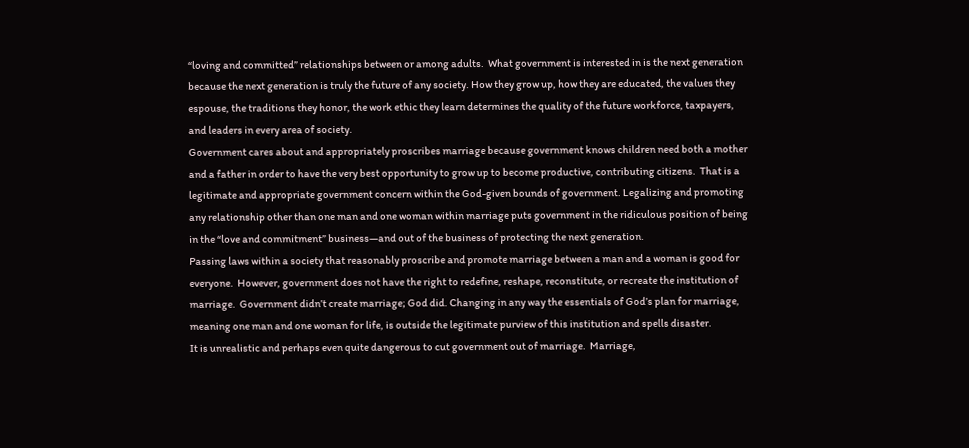“loving and committed” relationships between or among adults.  What government is interested in is the next generation because the next generation is truly the future of any society. How they grow up, how they are educated, the values they espouse, the traditions they honor, the work ethic they learn determines the quality of the future workforce, taxpayers, and leaders in every area of society.
Government cares about and appropriately proscribes marriage because government knows children need both a mother and a father in order to have the very best opportunity to grow up to become productive, contributing citizens.  That is a legitimate and appropriate government concern within the God-given bounds of government. Legalizing and promoting any relationship other than one man and one woman within marriage puts government in the ridiculous position of being in the “love and commitment” business—and out of the business of protecting the next generation.
Passing laws within a society that reasonably proscribe and promote marriage between a man and a woman is good for everyone.  However, government does not have the right to redefine, reshape, reconstitute, or recreate the institution of marriage.  Government didn’t create marriage; God did. Changing in any way the essentials of God’s plan for marriage, meaning one man and one woman for life, is outside the legitimate purview of this institution and spells disaster.
It is unrealistic and perhaps even quite dangerous to cut government out of marriage.  Marriage,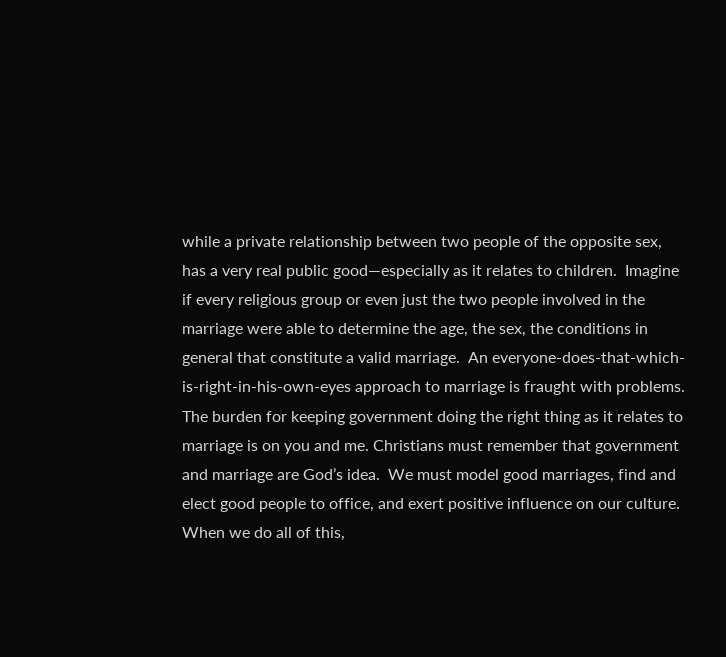while a private relationship between two people of the opposite sex, has a very real public good—especially as it relates to children.  Imagine if every religious group or even just the two people involved in the marriage were able to determine the age, the sex, the conditions in general that constitute a valid marriage.  An everyone-does-that-which-is-right-in-his-own-eyes approach to marriage is fraught with problems.
The burden for keeping government doing the right thing as it relates to marriage is on you and me. Christians must remember that government and marriage are God’s idea.  We must model good marriages, find and elect good people to office, and exert positive influence on our culture. When we do all of this,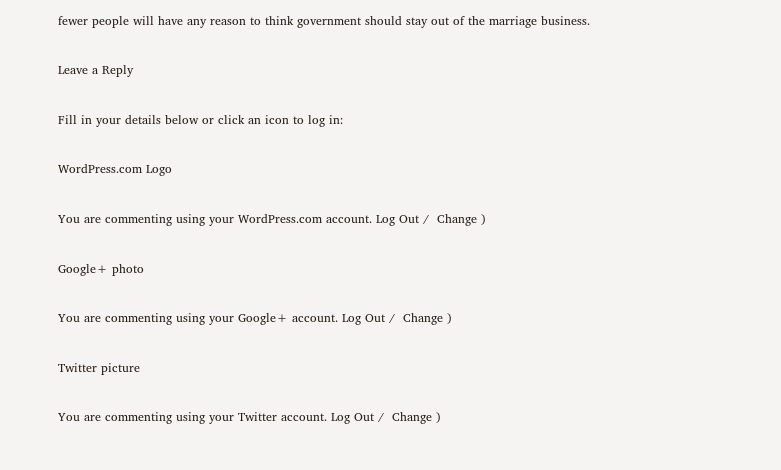fewer people will have any reason to think government should stay out of the marriage business.

Leave a Reply

Fill in your details below or click an icon to log in:

WordPress.com Logo

You are commenting using your WordPress.com account. Log Out /  Change )

Google+ photo

You are commenting using your Google+ account. Log Out /  Change )

Twitter picture

You are commenting using your Twitter account. Log Out /  Change )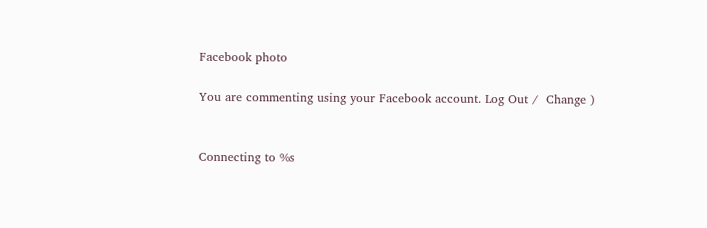Facebook photo

You are commenting using your Facebook account. Log Out /  Change )


Connecting to %s